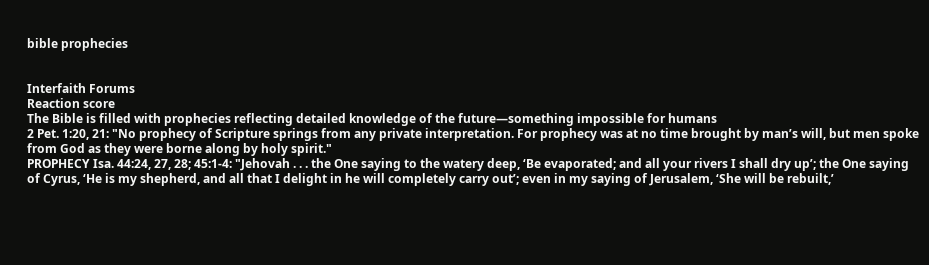bible prophecies


Interfaith Forums
Reaction score
The Bible is filled with prophecies reflecting detailed knowledge of the future—something impossible for humans
2 Pet. 1:20, 21: "No prophecy of Scripture springs from any private interpretation. For prophecy was at no time brought by man’s will, but men spoke from God as they were borne along by holy spirit."
PROPHECY Isa. 44:24, 27, 28; 45:1-4: "Jehovah . . . the One saying to the watery deep, ‘Be evaporated; and all your rivers I shall dry up’; the One saying of Cyrus, ‘He is my shepherd, and all that I delight in he will completely carry out’; even in my saying of Jerusalem, ‘She will be rebuilt,’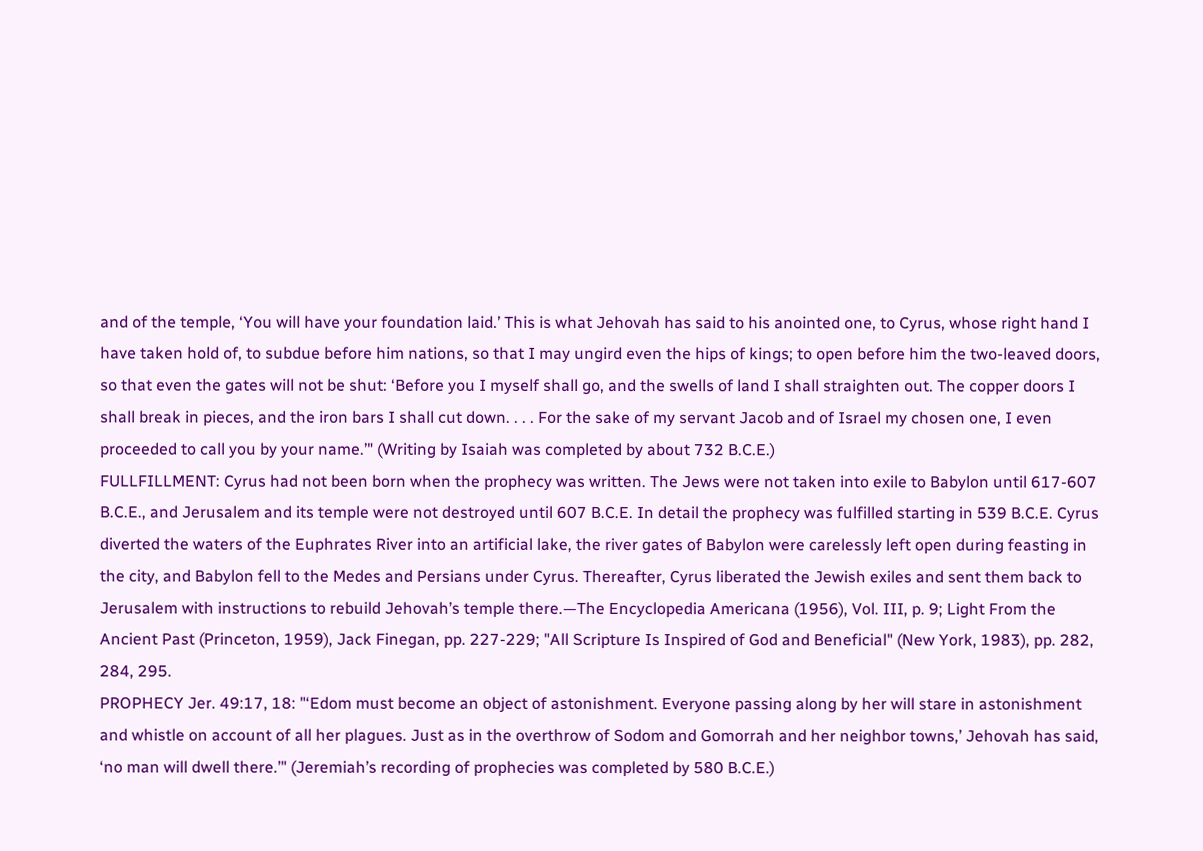and of the temple, ‘You will have your foundation laid.’ This is what Jehovah has said to his anointed one, to Cyrus, whose right hand I have taken hold of, to subdue before him nations, so that I may ungird even the hips of kings; to open before him the two-leaved doors, so that even the gates will not be shut: ‘Before you I myself shall go, and the swells of land I shall straighten out. The copper doors I shall break in pieces, and the iron bars I shall cut down. . . . For the sake of my servant Jacob and of Israel my chosen one, I even proceeded to call you by your name.’" (Writing by Isaiah was completed by about 732 B.C.E.)
FULLFILLMENT: Cyrus had not been born when the prophecy was written. The Jews were not taken into exile to Babylon until 617-607 B.C.E., and Jerusalem and its temple were not destroyed until 607 B.C.E. In detail the prophecy was fulfilled starting in 539 B.C.E. Cyrus diverted the waters of the Euphrates River into an artificial lake, the river gates of Babylon were carelessly left open during feasting in the city, and Babylon fell to the Medes and Persians under Cyrus. Thereafter, Cyrus liberated the Jewish exiles and sent them back to Jerusalem with instructions to rebuild Jehovah’s temple there.—The Encyclopedia Americana (1956), Vol. III, p. 9; Light From the Ancient Past (Princeton, 1959), Jack Finegan, pp. 227-229; "All Scripture Is Inspired of God and Beneficial" (New York, 1983), pp. 282, 284, 295.
PROPHECY Jer. 49:17, 18: "‘Edom must become an object of astonishment. Everyone passing along by her will stare in astonishment and whistle on account of all her plagues. Just as in the overthrow of Sodom and Gomorrah and her neighbor towns,’ Jehovah has said, ‘no man will dwell there.’" (Jeremiah’s recording of prophecies was completed by 580 B.C.E.)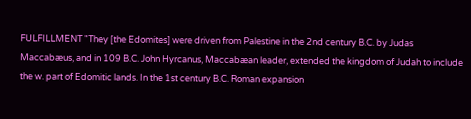FULFILLMENT "They [the Edomites] were driven from Palestine in the 2nd century B.C. by Judas Maccabæus, and in 109 B.C. John Hyrcanus, Maccabæan leader, extended the kingdom of Judah to include the w. part of Edomitic lands. In the 1st century B.C. Roman expansion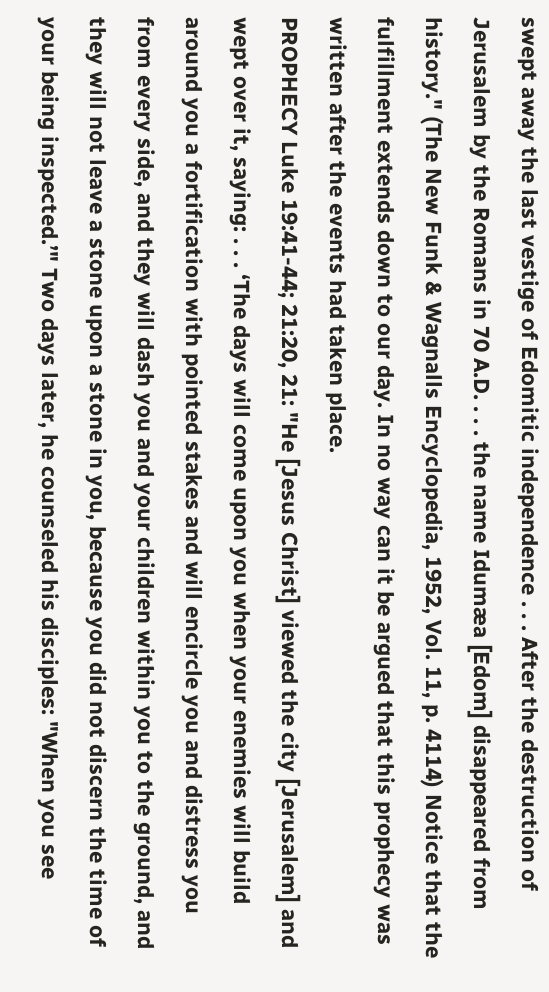swept away the last vestige of Edomitic independence . . . After the destruction of Jerusalem by the Romans in 70 A.D. . . . the name Idumæa [Edom] disappeared from history." (The New Funk & Wagnalls Encyclopedia, 1952, Vol. 11, p. 4114) Notice that the fulfillment extends down to our day. In no way can it be argued that this prophecy was written after the events had taken place.
PROPHECY Luke 19:41-44; 21:20, 21: "He [Jesus Christ] viewed the city [Jerusalem] and wept over it, saying: . . . ‘The days will come upon you when your enemies will build around you a fortification with pointed stakes and will encircle you and distress you from every side, and they will dash you and your children within you to the ground, and they will not leave a stone upon a stone in you, because you did not discern the time of your being inspected.’" Two days later, he counseled his disciples: "When you see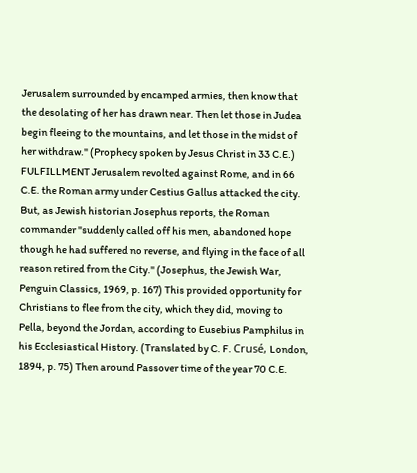Jerusalem surrounded by encamped armies, then know that the desolating of her has drawn near. Then let those in Judea begin fleeing to the mountains, and let those in the midst of her withdraw." (Prophecy spoken by Jesus Christ in 33 C.E.)
FULFILLMENT Jerusalem revolted against Rome, and in 66 C.E. the Roman army under Cestius Gallus attacked the city. But, as Jewish historian Josephus reports, the Roman commander "suddenly called off his men, abandoned hope though he had suffered no reverse, and flying in the face of all reason retired from the City." (Josephus, the Jewish War, Penguin Classics, 1969, p. 167) This provided opportunity for Christians to flee from the city, which they did, moving to Pella, beyond the Jordan, according to Eusebius Pamphilus in his Ecclesiastical History. (Translated by C. F. Crusé, London, 1894, p. 75) Then around Passover time of the year 70 C.E.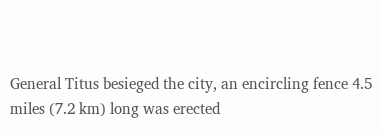General Titus besieged the city, an encircling fence 4.5 miles (7.2 km) long was erected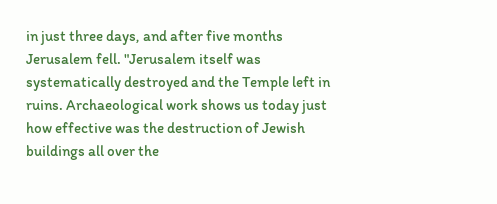in just three days, and after five months Jerusalem fell. "Jerusalem itself was systematically destroyed and the Temple left in ruins. Archaeological work shows us today just how effective was the destruction of Jewish buildings all over the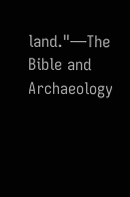land."—The Bible and Archaeology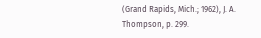(Grand Rapids, Mich.; 1962), J. A. Thompson, p. 299.